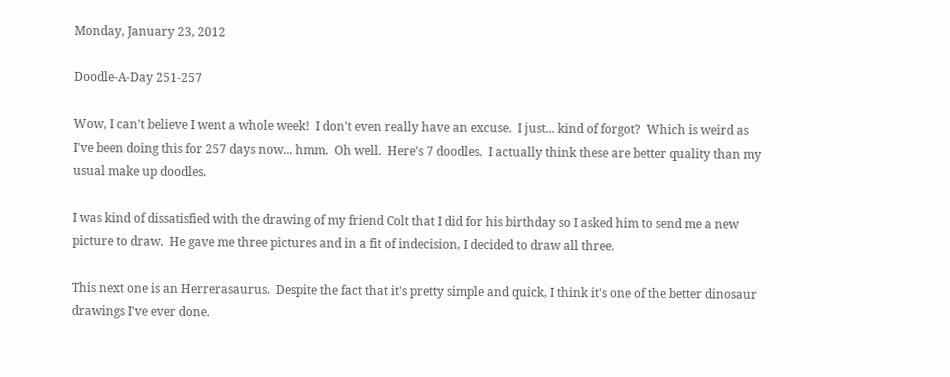Monday, January 23, 2012

Doodle-A-Day 251-257

Wow, I can't believe I went a whole week!  I don't even really have an excuse.  I just... kind of forgot?  Which is weird as I've been doing this for 257 days now... hmm.  Oh well.  Here's 7 doodles.  I actually think these are better quality than my usual make up doodles.

I was kind of dissatisfied with the drawing of my friend Colt that I did for his birthday so I asked him to send me a new picture to draw.  He gave me three pictures and in a fit of indecision, I decided to draw all three.

This next one is an Herrerasaurus.  Despite the fact that it's pretty simple and quick, I think it's one of the better dinosaur drawings I've ever done.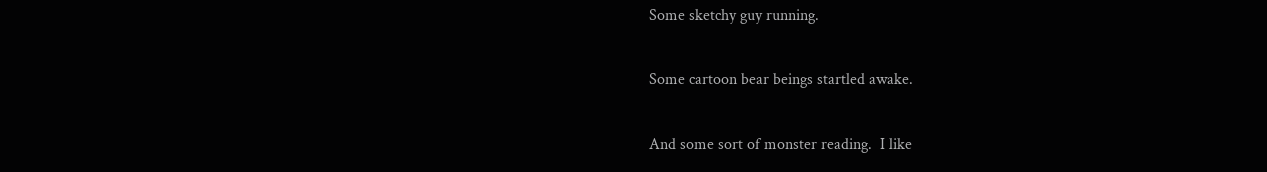Some sketchy guy running.

Some cartoon bear beings startled awake.

And some sort of monster reading.  I like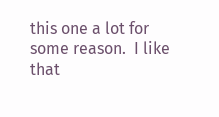this one a lot for some reason.  I like that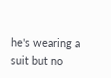he's wearing a suit but no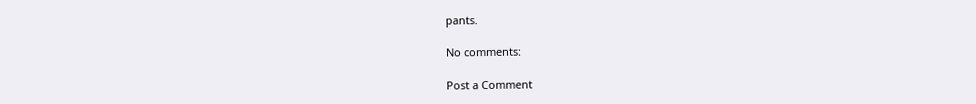pants.

No comments:

Post a Comment